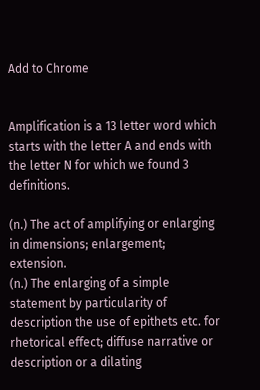Add to Chrome


Amplification is a 13 letter word which starts with the letter A and ends with the letter N for which we found 3 definitions.

(n.) The act of amplifying or enlarging in dimensions; enlargement; extension.
(n.) The enlarging of a simple statement by particularity of description the use of epithets etc. for rhetorical effect; diffuse narrative or description or a dilating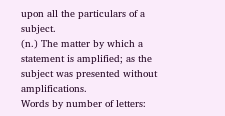upon all the particulars of a subject.
(n.) The matter by which a statement is amplified; as the subject was presented without amplifications.
Words by number of letters: